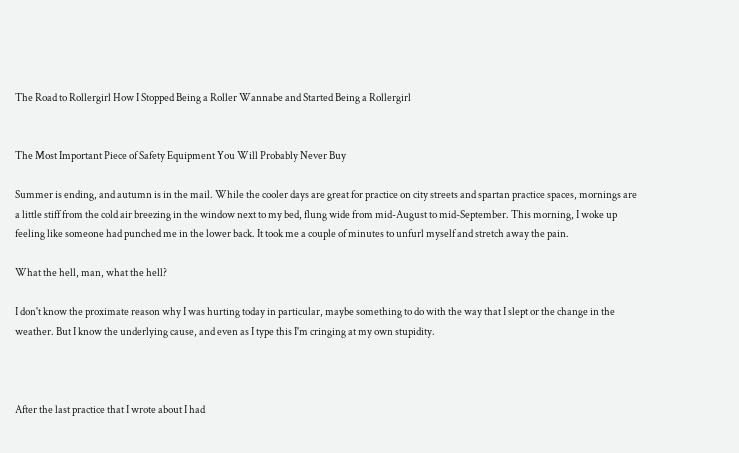The Road to Rollergirl How I Stopped Being a Roller Wannabe and Started Being a Rollergirl


The Most Important Piece of Safety Equipment You Will Probably Never Buy

Summer is ending, and autumn is in the mail. While the cooler days are great for practice on city streets and spartan practice spaces, mornings are a little stiff from the cold air breezing in the window next to my bed, flung wide from mid-August to mid-September. This morning, I woke up feeling like someone had punched me in the lower back. It took me a couple of minutes to unfurl myself and stretch away the pain.

What the hell, man, what the hell?

I don't know the proximate reason why I was hurting today in particular, maybe something to do with the way that I slept or the change in the weather. But I know the underlying cause, and even as I type this I'm cringing at my own stupidity.



After the last practice that I wrote about I had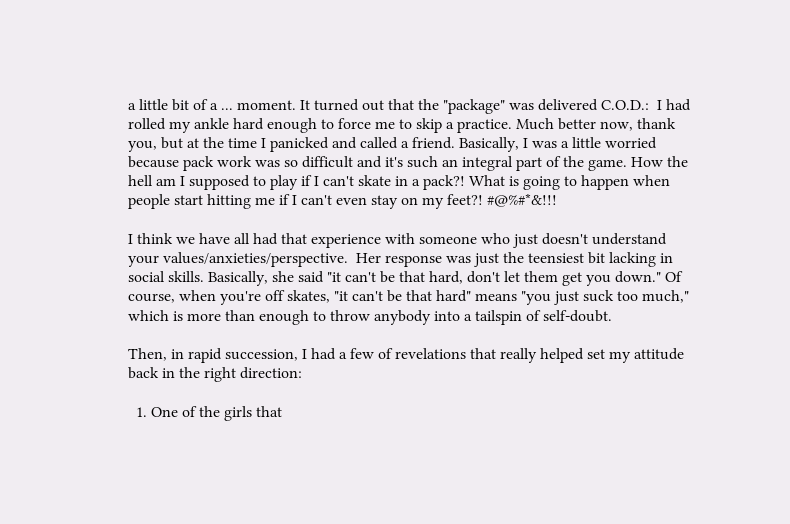a little bit of a ... moment. It turned out that the "package" was delivered C.O.D.:  I had rolled my ankle hard enough to force me to skip a practice. Much better now, thank you, but at the time I panicked and called a friend. Basically, I was a little worried because pack work was so difficult and it's such an integral part of the game. How the hell am I supposed to play if I can't skate in a pack?! What is going to happen when people start hitting me if I can't even stay on my feet?! #@%#*&!!!

I think we have all had that experience with someone who just doesn't understand your values/anxieties/perspective.  Her response was just the teensiest bit lacking in social skills. Basically, she said "it can't be that hard, don't let them get you down." Of course, when you're off skates, "it can't be that hard" means "you just suck too much," which is more than enough to throw anybody into a tailspin of self-doubt.

Then, in rapid succession, I had a few of revelations that really helped set my attitude back in the right direction:

  1. One of the girls that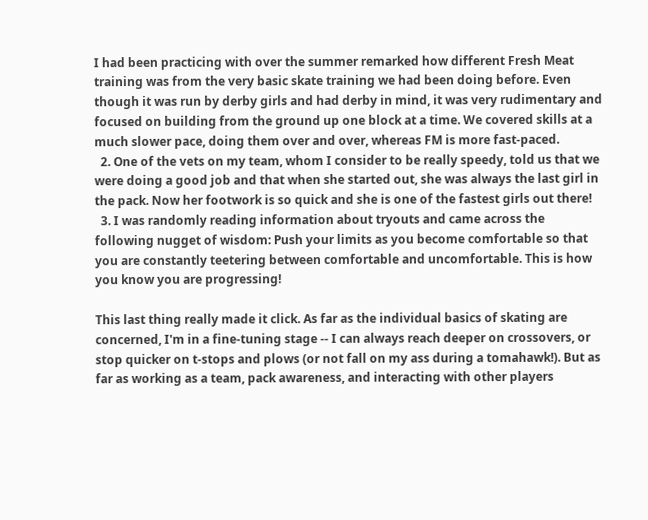I had been practicing with over the summer remarked how different Fresh Meat training was from the very basic skate training we had been doing before. Even though it was run by derby girls and had derby in mind, it was very rudimentary and focused on building from the ground up one block at a time. We covered skills at a much slower pace, doing them over and over, whereas FM is more fast-paced.
  2. One of the vets on my team, whom I consider to be really speedy, told us that we were doing a good job and that when she started out, she was always the last girl in the pack. Now her footwork is so quick and she is one of the fastest girls out there!
  3. I was randomly reading information about tryouts and came across the following nugget of wisdom: Push your limits as you become comfortable so that you are constantly teetering between comfortable and uncomfortable. This is how you know you are progressing!

This last thing really made it click. As far as the individual basics of skating are concerned, I'm in a fine-tuning stage -- I can always reach deeper on crossovers, or stop quicker on t-stops and plows (or not fall on my ass during a tomahawk!). But as far as working as a team, pack awareness, and interacting with other players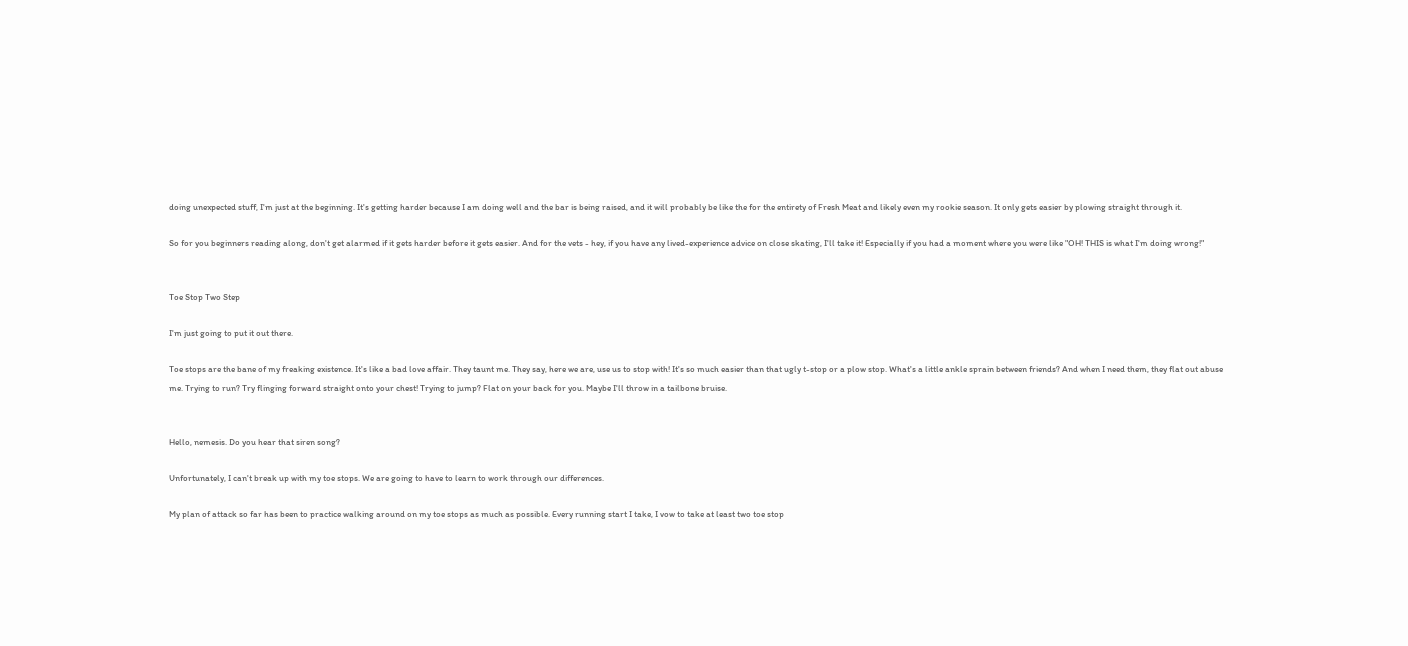doing unexpected stuff, I'm just at the beginning. It's getting harder because I am doing well and the bar is being raised, and it will probably be like the for the entirety of Fresh Meat and likely even my rookie season. It only gets easier by plowing straight through it.

So for you beginners reading along, don't get alarmed if it gets harder before it gets easier. And for the vets - hey, if you have any lived-experience advice on close skating, I'll take it! Especially if you had a moment where you were like "OH! THIS is what I'm doing wrong!"


Toe Stop Two Step

I'm just going to put it out there.

Toe stops are the bane of my freaking existence. It's like a bad love affair. They taunt me. They say, here we are, use us to stop with! It's so much easier than that ugly t-stop or a plow stop. What's a little ankle sprain between friends? And when I need them, they flat out abuse me. Trying to run? Try flinging forward straight onto your chest! Trying to jump? Flat on your back for you. Maybe I'll throw in a tailbone bruise.


Hello, nemesis. Do you hear that siren song?

Unfortunately, I can't break up with my toe stops. We are going to have to learn to work through our differences.

My plan of attack so far has been to practice walking around on my toe stops as much as possible. Every running start I take, I vow to take at least two toe stop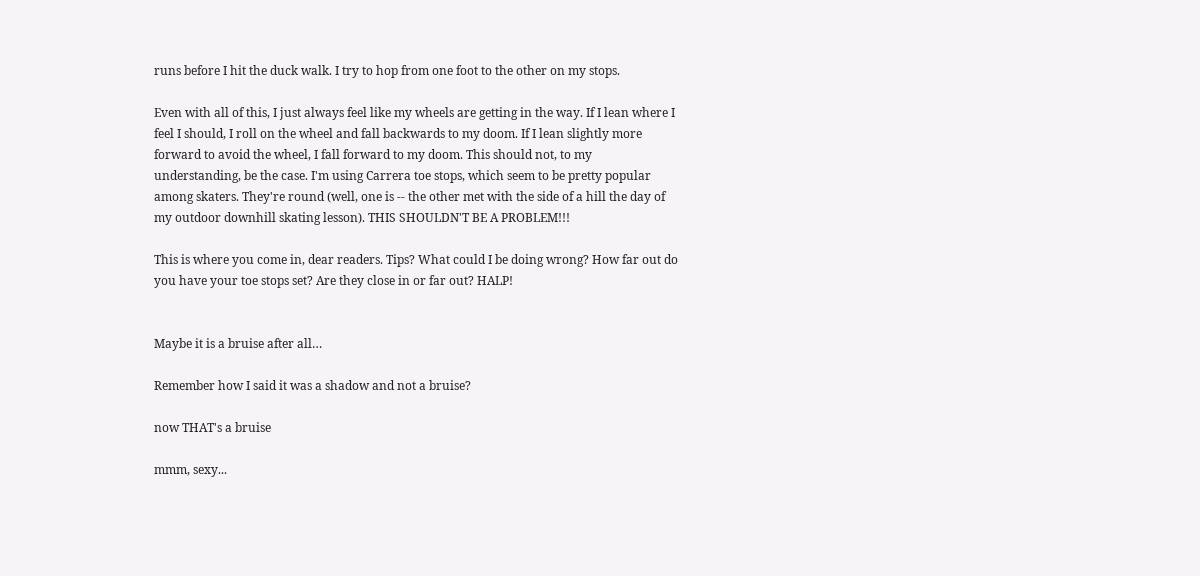runs before I hit the duck walk. I try to hop from one foot to the other on my stops.

Even with all of this, I just always feel like my wheels are getting in the way. If I lean where I feel I should, I roll on the wheel and fall backwards to my doom. If I lean slightly more forward to avoid the wheel, I fall forward to my doom. This should not, to my understanding, be the case. I'm using Carrera toe stops, which seem to be pretty popular among skaters. They're round (well, one is -- the other met with the side of a hill the day of my outdoor downhill skating lesson). THIS SHOULDN'T BE A PROBLEM!!!

This is where you come in, dear readers. Tips? What could I be doing wrong? How far out do you have your toe stops set? Are they close in or far out? HALP!


Maybe it is a bruise after all…

Remember how I said it was a shadow and not a bruise?

now THAT's a bruise

mmm, sexy...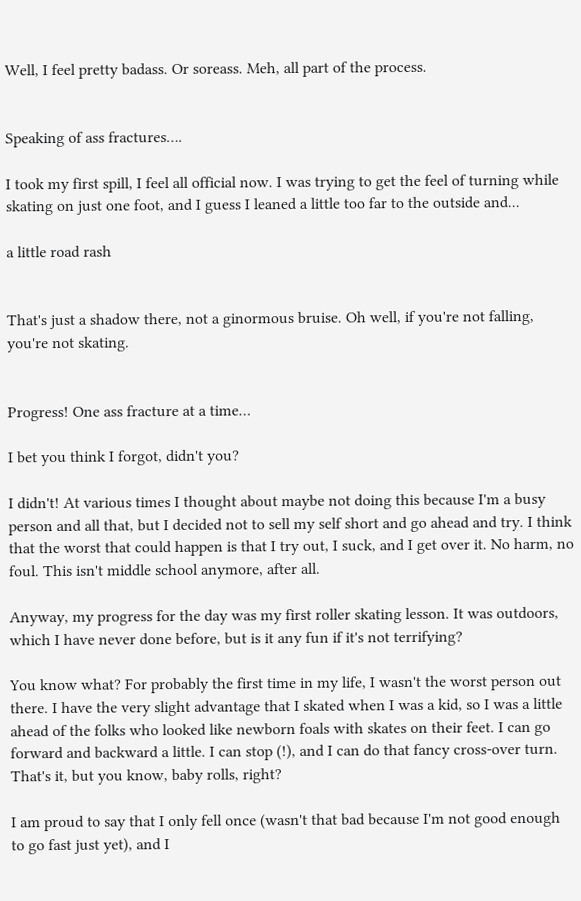Well, I feel pretty badass. Or soreass. Meh, all part of the process.


Speaking of ass fractures….

I took my first spill, I feel all official now. I was trying to get the feel of turning while skating on just one foot, and I guess I leaned a little too far to the outside and...

a little road rash


That's just a shadow there, not a ginormous bruise. Oh well, if you're not falling, you're not skating.


Progress! One ass fracture at a time…

I bet you think I forgot, didn't you?

I didn't! At various times I thought about maybe not doing this because I'm a busy person and all that, but I decided not to sell my self short and go ahead and try. I think that the worst that could happen is that I try out, I suck, and I get over it. No harm, no foul. This isn't middle school anymore, after all.

Anyway, my progress for the day was my first roller skating lesson. It was outdoors, which I have never done before, but is it any fun if it's not terrifying?

You know what? For probably the first time in my life, I wasn't the worst person out there. I have the very slight advantage that I skated when I was a kid, so I was a little ahead of the folks who looked like newborn foals with skates on their feet. I can go forward and backward a little. I can stop (!), and I can do that fancy cross-over turn. That's it, but you know, baby rolls, right?

I am proud to say that I only fell once (wasn't that bad because I'm not good enough to go fast just yet), and I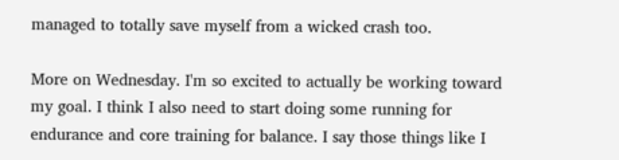managed to totally save myself from a wicked crash too.

More on Wednesday. I'm so excited to actually be working toward my goal. I think I also need to start doing some running for endurance and core training for balance. I say those things like I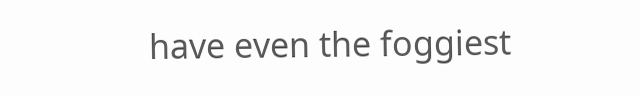have even the foggiest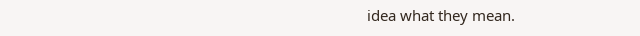idea what they mean.